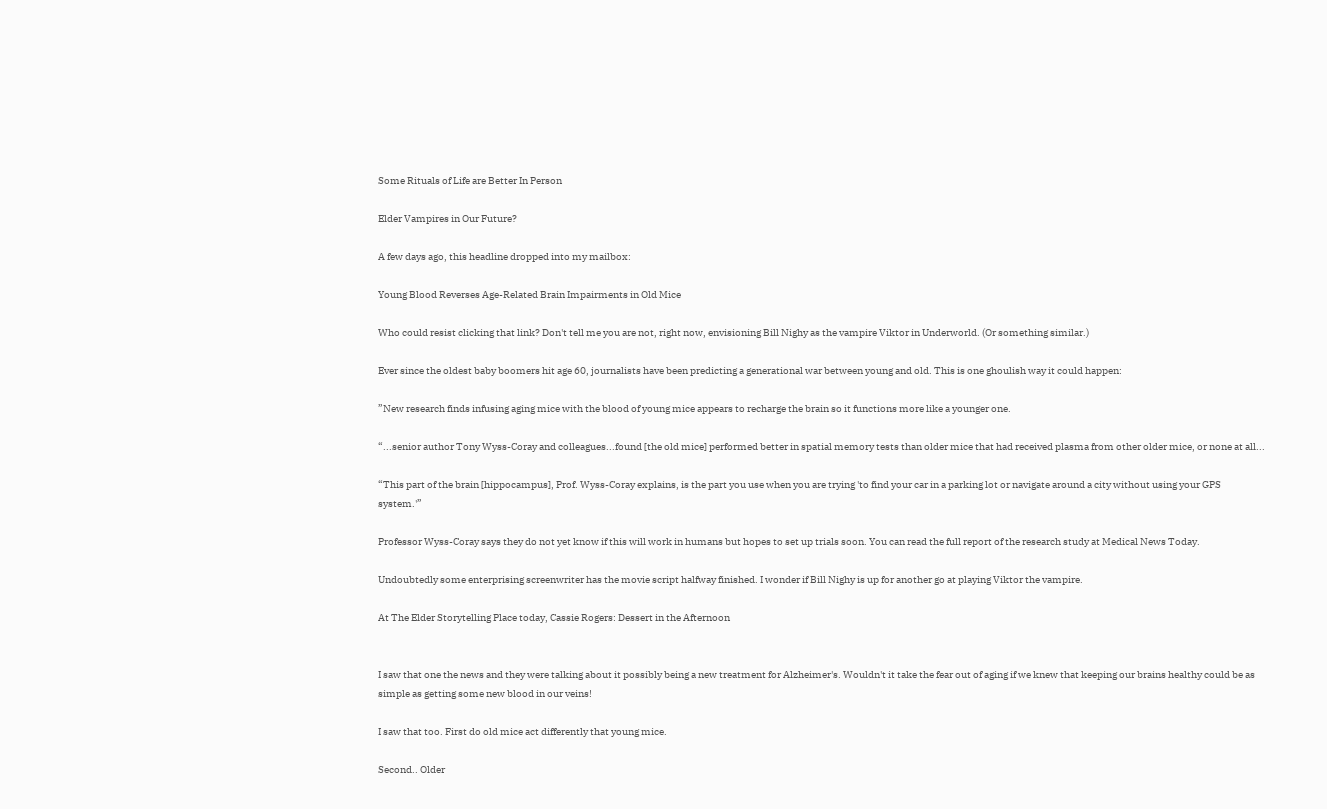Some Rituals of Life are Better In Person

Elder Vampires in Our Future?

A few days ago, this headline dropped into my mailbox:

Young Blood Reverses Age-Related Brain Impairments in Old Mice

Who could resist clicking that link? Don't tell me you are not, right now, envisioning Bill Nighy as the vampire Viktor in Underworld. (Or something similar.)

Ever since the oldest baby boomers hit age 60, journalists have been predicting a generational war between young and old. This is one ghoulish way it could happen:

”New research finds infusing aging mice with the blood of young mice appears to recharge the brain so it functions more like a younger one.

“...senior author Tony Wyss-Coray and colleagues...found [the old mice] performed better in spatial memory tests than older mice that had received plasma from other older mice, or none at all...

“This part of the brain [hippocampus], Prof. Wyss-Coray explains, is the part you use when you are trying 'to find your car in a parking lot or navigate around a city without using your GPS system.'”

Professor Wyss-Coray says they do not yet know if this will work in humans but hopes to set up trials soon. You can read the full report of the research study at Medical News Today.

Undoubtedly some enterprising screenwriter has the movie script halfway finished. I wonder if Bill Nighy is up for another go at playing Viktor the vampire.

At The Elder Storytelling Place today, Cassie Rogers: Dessert in the Afternoon


I saw that one the news and they were talking about it possibly being a new treatment for Alzheimer's. Wouldn't it take the fear out of aging if we knew that keeping our brains healthy could be as simple as getting some new blood in our veins!

I saw that too. First do old mice act differently that young mice.

Second.. Older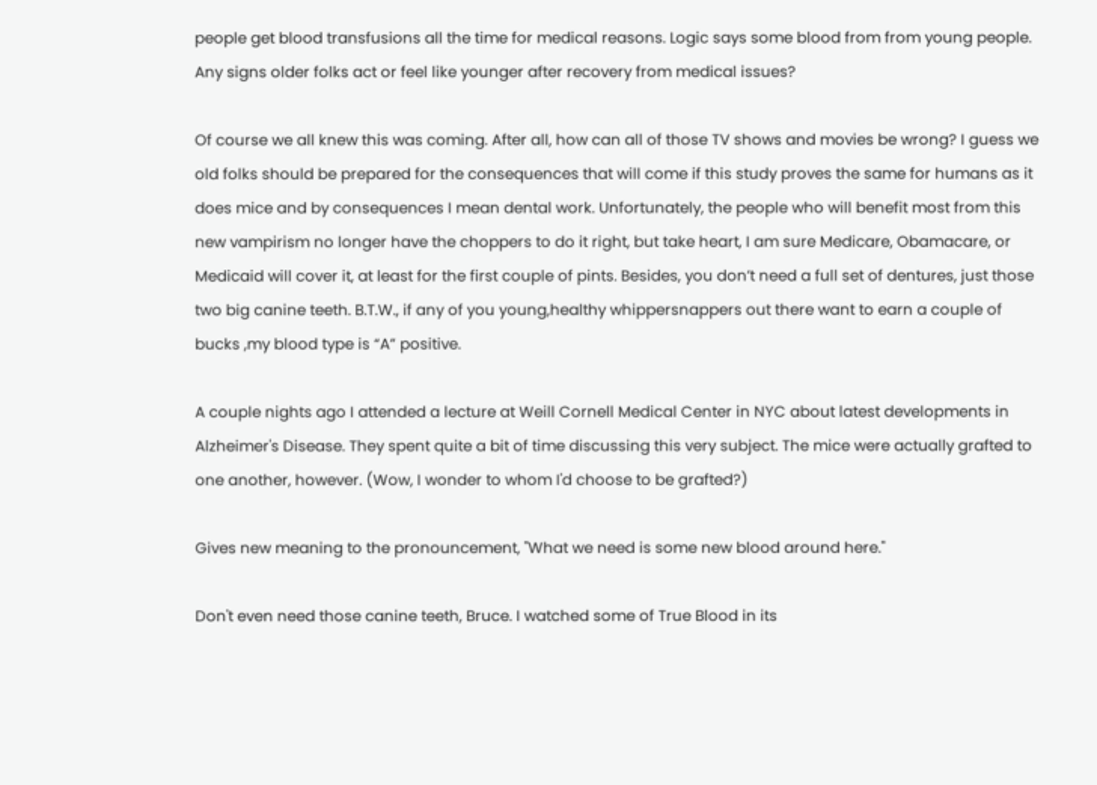people get blood transfusions all the time for medical reasons. Logic says some blood from from young people. Any signs older folks act or feel like younger after recovery from medical issues?

Of course we all knew this was coming. After all, how can all of those TV shows and movies be wrong? I guess we old folks should be prepared for the consequences that will come if this study proves the same for humans as it does mice and by consequences I mean dental work. Unfortunately, the people who will benefit most from this new vampirism no longer have the choppers to do it right, but take heart, I am sure Medicare, Obamacare, or Medicaid will cover it, at least for the first couple of pints. Besides, you don’t need a full set of dentures, just those two big canine teeth. B.T.W., if any of you young,healthy whippersnappers out there want to earn a couple of bucks ,my blood type is “A” positive.

A couple nights ago I attended a lecture at Weill Cornell Medical Center in NYC about latest developments in Alzheimer's Disease. They spent quite a bit of time discussing this very subject. The mice were actually grafted to one another, however. (Wow, I wonder to whom I'd choose to be grafted?)

Gives new meaning to the pronouncement, "What we need is some new blood around here."

Don't even need those canine teeth, Bruce. I watched some of True Blood in its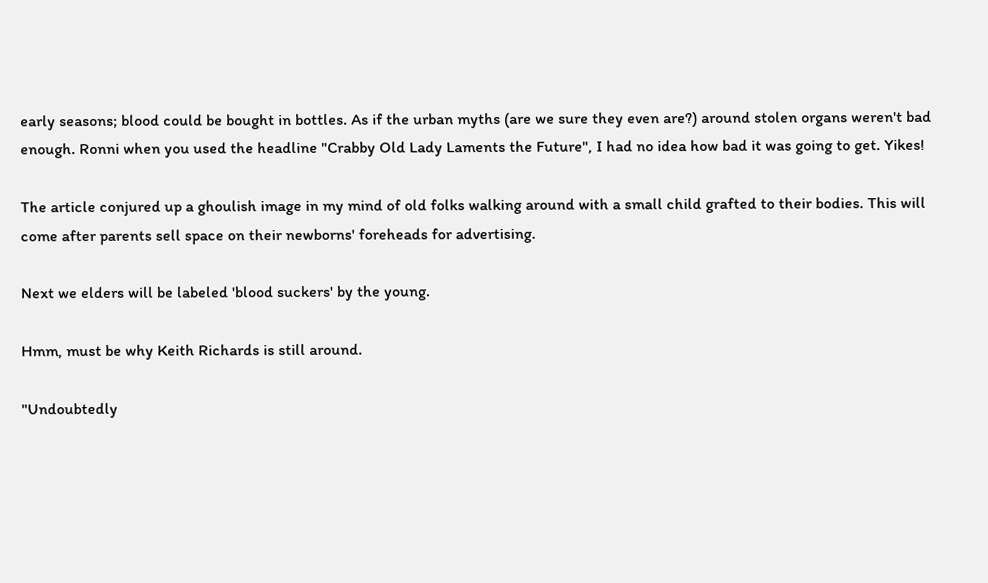early seasons; blood could be bought in bottles. As if the urban myths (are we sure they even are?) around stolen organs weren't bad enough. Ronni when you used the headline "Crabby Old Lady Laments the Future", I had no idea how bad it was going to get. Yikes!

The article conjured up a ghoulish image in my mind of old folks walking around with a small child grafted to their bodies. This will come after parents sell space on their newborns' foreheads for advertising.

Next we elders will be labeled 'blood suckers' by the young.

Hmm, must be why Keith Richards is still around.

"Undoubtedly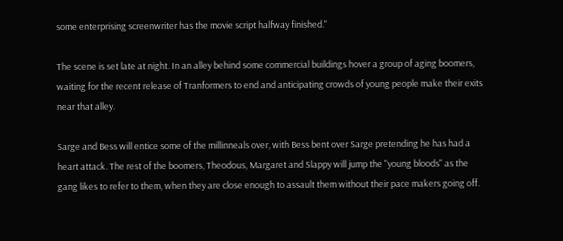some enterprising screenwriter has the movie script halfway finished."

The scene is set late at night. In an alley behind some commercial buildings hover a group of aging boomers, waiting for the recent release of Tranformers to end and anticipating crowds of young people make their exits near that alley.

Sarge and Bess will entice some of the millinneals over, with Bess bent over Sarge pretending he has had a heart attack. The rest of the boomers, Theodous, Margaret and Slappy will jump the "young bloods" as the gang likes to refer to them, when they are close enough to assault them without their pace makers going off.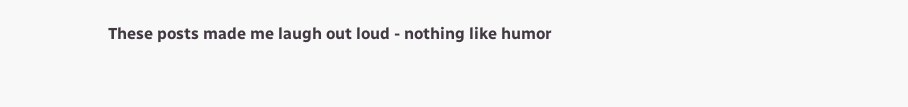These posts made me laugh out loud - nothing like humor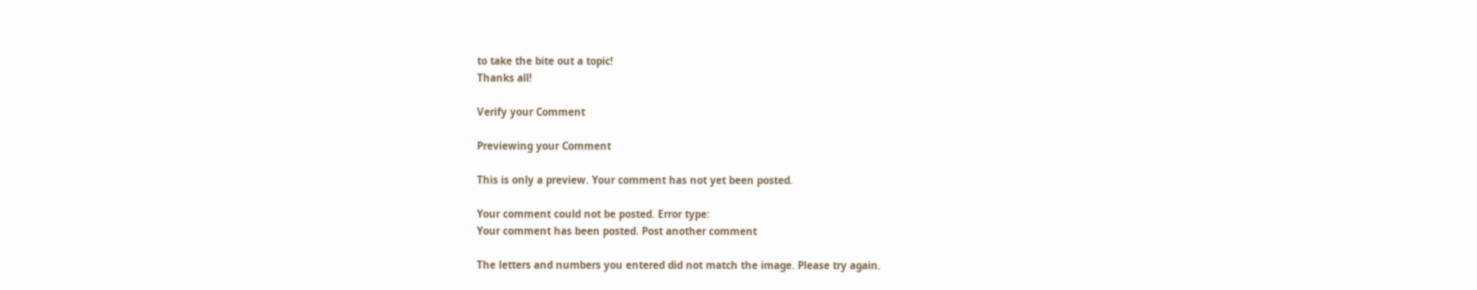to take the bite out a topic!
Thanks all!

Verify your Comment

Previewing your Comment

This is only a preview. Your comment has not yet been posted.

Your comment could not be posted. Error type:
Your comment has been posted. Post another comment

The letters and numbers you entered did not match the image. Please try again.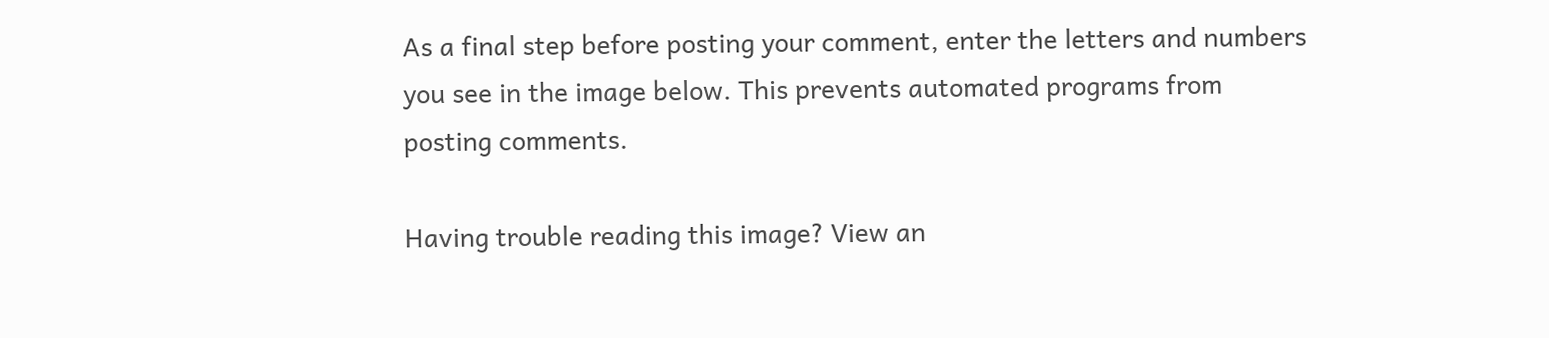As a final step before posting your comment, enter the letters and numbers you see in the image below. This prevents automated programs from posting comments.

Having trouble reading this image? View an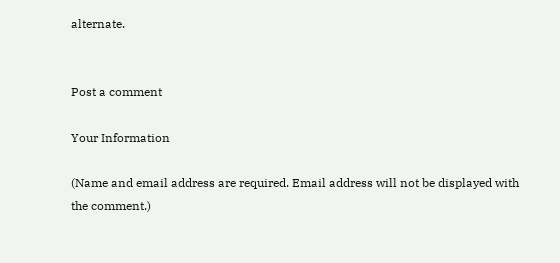alternate.


Post a comment

Your Information

(Name and email address are required. Email address will not be displayed with the comment.)